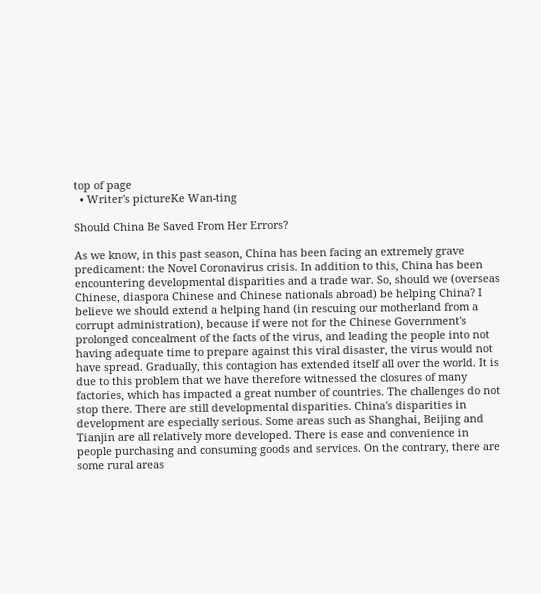top of page
  • Writer's pictureKe Wan-ting

Should China Be Saved From Her Errors?

As we know, in this past season, China has been facing an extremely grave predicament: the Novel Coronavirus crisis. In addition to this, China has been encountering developmental disparities and a trade war. So, should we (overseas Chinese, diaspora Chinese and Chinese nationals abroad) be helping China? I believe we should extend a helping hand (in rescuing our motherland from a corrupt administration), because if were not for the Chinese Government's prolonged concealment of the facts of the virus, and leading the people into not having adequate time to prepare against this viral disaster, the virus would not have spread. Gradually, this contagion has extended itself all over the world. It is due to this problem that we have therefore witnessed the closures of many factories, which has impacted a great number of countries. The challenges do not stop there. There are still developmental disparities. China's disparities in development are especially serious. Some areas such as Shanghai, Beijing and Tianjin are all relatively more developed. There is ease and convenience in people purchasing and consuming goods and services. On the contrary, there are some rural areas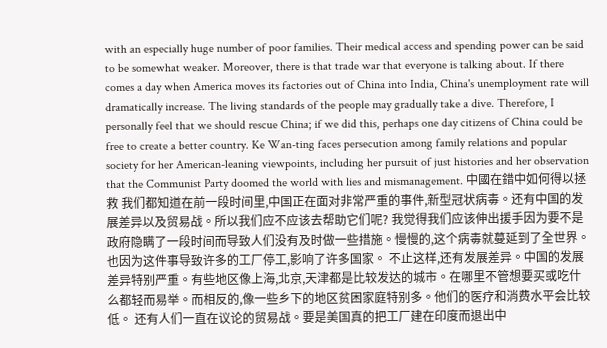with an especially huge number of poor families. Their medical access and spending power can be said to be somewhat weaker. Moreover, there is that trade war that everyone is talking about. If there comes a day when America moves its factories out of China into India, China's unemployment rate will dramatically increase. The living standards of the people may gradually take a dive. Therefore, I personally feel that we should rescue China; if we did this, perhaps one day citizens of China could be free to create a better country. Ke Wan-ting faces persecution among family relations and popular society for her American-leaning viewpoints, including her pursuit of just histories and her observation that the Communist Party doomed the world with lies and mismanagement. 中國在錯中如何得以拯救 我们都知道在前一段时间里,中国正在面对非常严重的事件,新型冠状病毒。还有中国的发展差异以及贸易战。所以我们应不应该去帮助它们呢? 我觉得我们应该伸出援手因为要不是政府隐瞒了一段时间而导致人们没有及时做一些措施。慢慢的,这个病毒就蔓延到了全世界。也因为这件事导致许多的工厂停工,影响了许多国家。 不止这样,还有发展差异。中国的发展差异特别严重。有些地区像上海,北京,天津都是比较发达的城市。在哪里不管想要买或吃什么都轻而易举。而相反的,像一些乡下的地区贫困家庭特别多。他们的医疗和消费水平会比较低。 还有人们一直在议论的贸易战。要是美国真的把工厂建在印度而退出中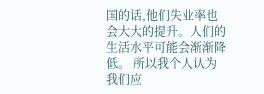国的话,他们失业率也会大大的提升。人们的生活水平可能会渐渐降低。 所以我个人认为我们应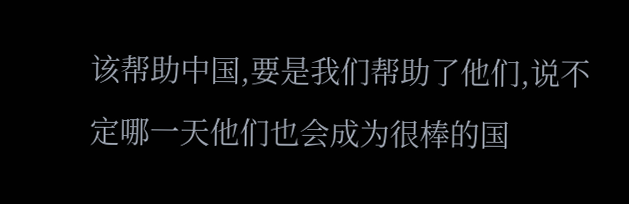该帮助中国,要是我们帮助了他们,说不定哪一天他们也会成为很棒的国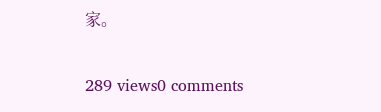家。

289 views0 comments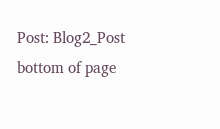Post: Blog2_Post
bottom of page